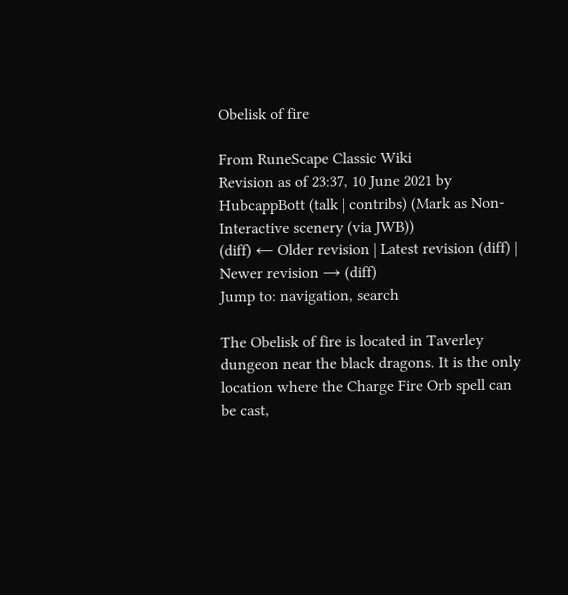Obelisk of fire

From RuneScape Classic Wiki
Revision as of 23:37, 10 June 2021 by HubcappBott (talk | contribs) (Mark as Non-Interactive scenery (via JWB))
(diff) ← Older revision | Latest revision (diff) | Newer revision → (diff)
Jump to: navigation, search

The Obelisk of fire is located in Taverley dungeon near the black dragons. It is the only location where the Charge Fire Orb spell can be cast,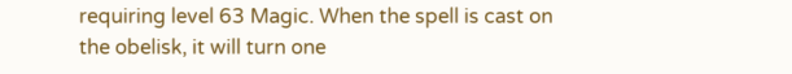requiring level 63 Magic. When the spell is cast on the obelisk, it will turn one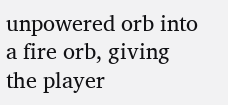unpowered orb into a fire orb, giving the player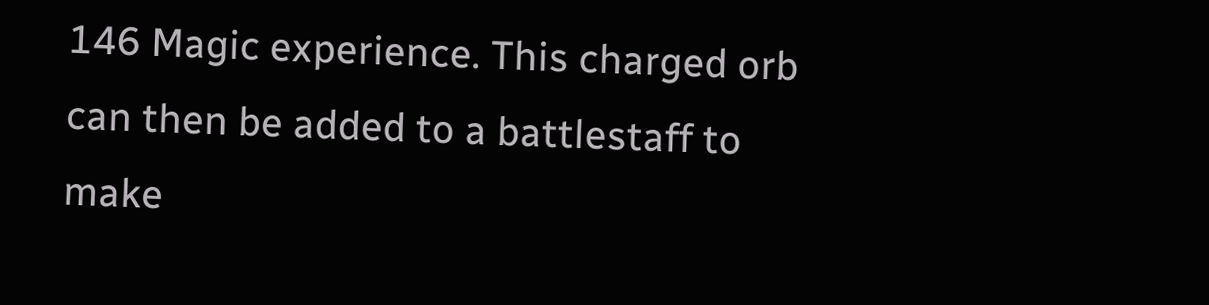146 Magic experience. This charged orb can then be added to a battlestaff to make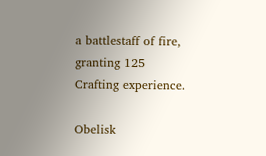a battlestaff of fire, granting 125 Crafting experience.

Obelisk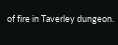of fire in Taverley dungeon.